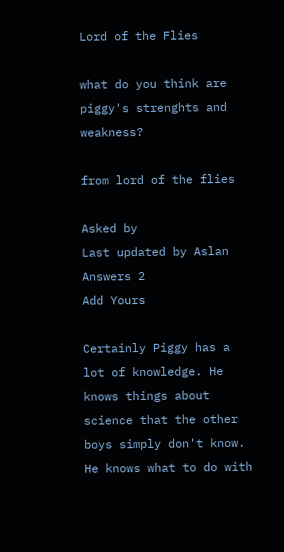Lord of the Flies

what do you think are piggy's strenghts and weakness?

from lord of the flies

Asked by
Last updated by Aslan
Answers 2
Add Yours

Certainly Piggy has a lot of knowledge. He knows things about science that the other boys simply don't know. He knows what to do with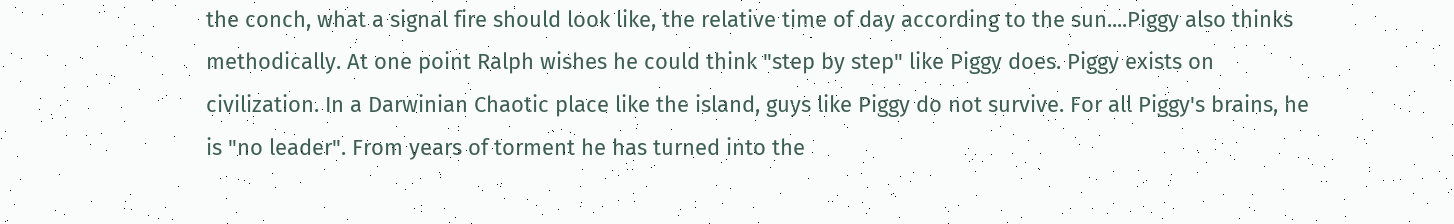the conch, what a signal fire should look like, the relative time of day according to the sun....Piggy also thinks methodically. At one point Ralph wishes he could think "step by step" like Piggy does. Piggy exists on civilization. In a Darwinian Chaotic place like the island, guys like Piggy do not survive. For all Piggy's brains, he is "no leader". From years of torment he has turned into the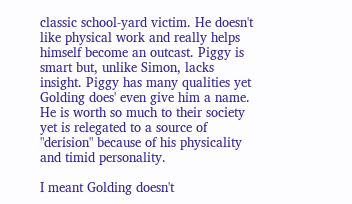classic school-yard victim. He doesn't like physical work and really helps himself become an outcast. Piggy is smart but, unlike Simon, lacks insight. Piggy has many qualities yet Golding does' even give him a name. He is worth so much to their society yet is relegated to a source of "derision" because of his physicality and timid personality.

I meant Golding doesn't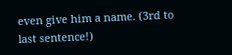even give him a name. (3rd to last sentence!)